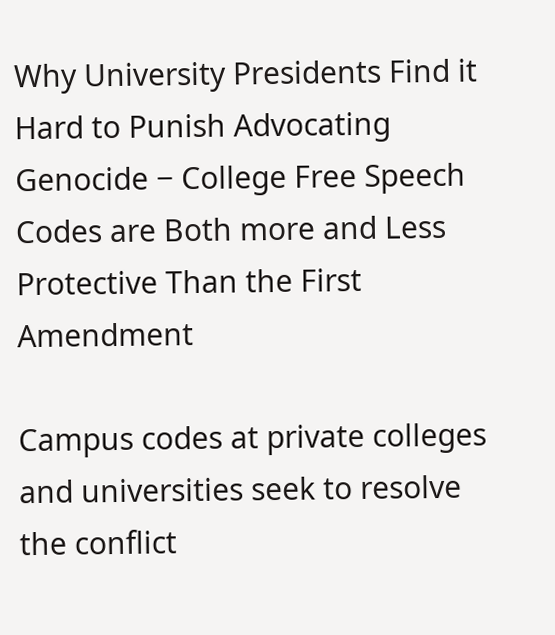Why University Presidents Find it Hard to Punish Advocating Genocide − College Free Speech Codes are Both more and Less Protective Than the First Amendment

Campus codes at private colleges and universities seek to resolve the conflict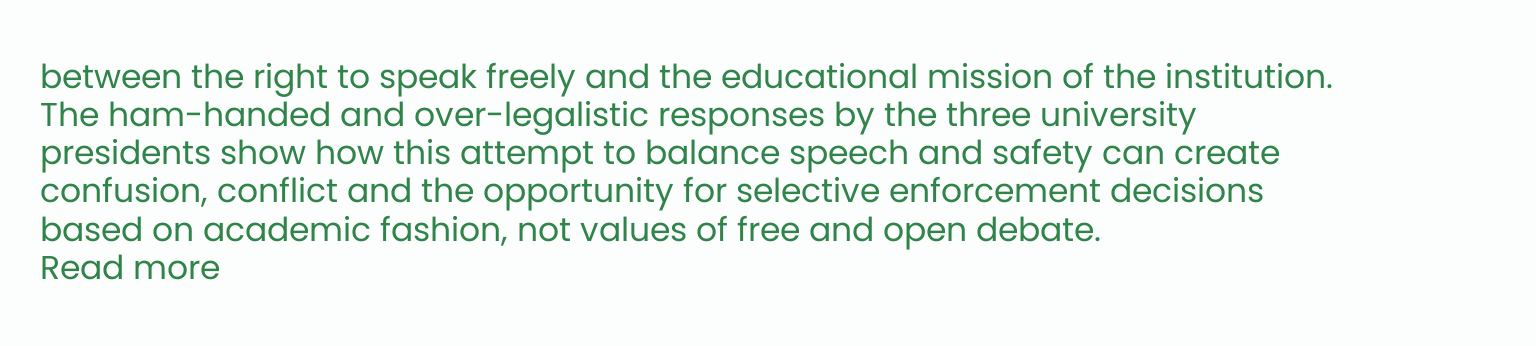between the right to speak freely and the educational mission of the institution. The ham-handed and over-legalistic responses by the three university presidents show how this attempt to balance speech and safety can create confusion, conflict and the opportunity for selective enforcement decisions based on academic fashion, not values of free and open debate.
Read more